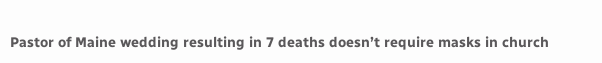Pastor of Maine wedding resulting in 7 deaths doesn’t require masks in church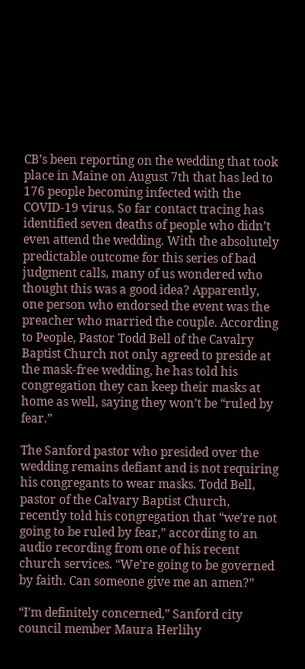CB’s been reporting on the wedding that took place in Maine on August 7th that has led to 176 people becoming infected with the COVID-19 virus. So far contact tracing has identified seven deaths of people who didn’t even attend the wedding. With the absolutely predictable outcome for this series of bad judgment calls, many of us wondered who thought this was a good idea? Apparently, one person who endorsed the event was the preacher who married the couple. According to People, Pastor Todd Bell of the Cavalry Baptist Church not only agreed to preside at the mask-free wedding, he has told his congregation they can keep their masks at home as well, saying they won’t be “ruled by fear.”

The Sanford pastor who presided over the wedding remains defiant and is not requiring his congregants to wear masks. Todd Bell, pastor of the Calvary Baptist Church, recently told his congregation that “we’re not going to be ruled by fear,” according to an audio recording from one of his recent church services. “We’re going to be governed by faith. Can someone give me an amen?”

“I’m definitely concerned,” Sanford city council member Maura Herlihy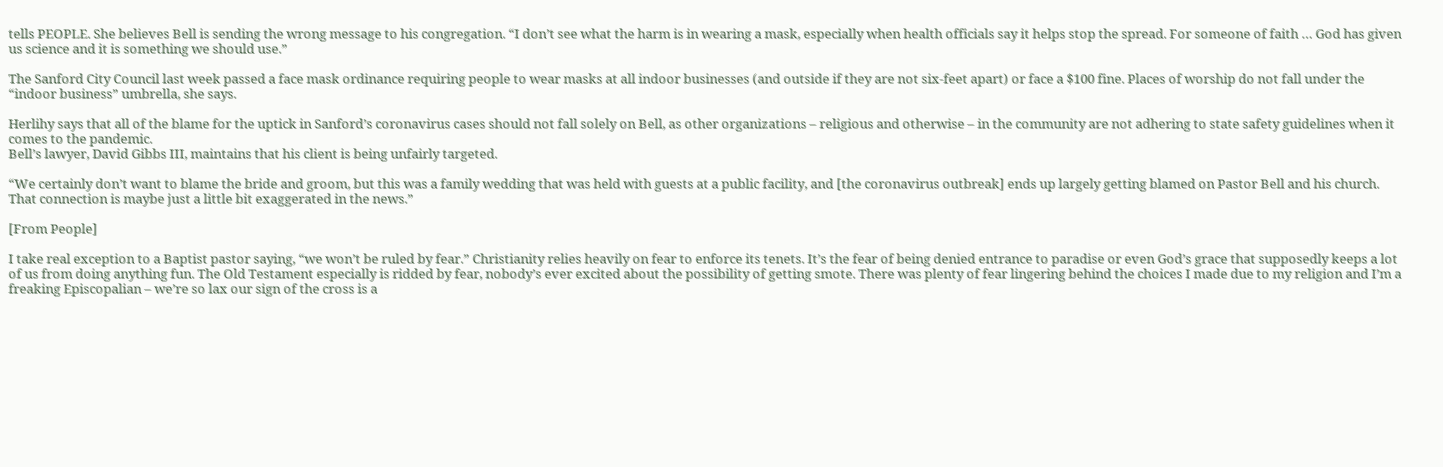tells PEOPLE. She believes Bell is sending the wrong message to his congregation. “I don’t see what the harm is in wearing a mask, especially when health officials say it helps stop the spread. For someone of faith … God has given us science and it is something we should use.”

The Sanford City Council last week passed a face mask ordinance requiring people to wear masks at all indoor businesses (and outside if they are not six-feet apart) or face a $100 fine. Places of worship do not fall under the “indoor business” umbrella, she says.

Herlihy says that all of the blame for the uptick in Sanford’s coronavirus cases should not fall solely on Bell, as other organizations – religious and otherwise – in the community are not adhering to state safety guidelines when it comes to the pandemic.
Bell’s lawyer, David Gibbs III, maintains that his client is being unfairly targeted.

“We certainly don’t want to blame the bride and groom, but this was a family wedding that was held with guests at a public facility, and [the coronavirus outbreak] ends up largely getting blamed on Pastor Bell and his church. That connection is maybe just a little bit exaggerated in the news.”

[From People]

I take real exception to a Baptist pastor saying, “we won’t be ruled by fear.” Christianity relies heavily on fear to enforce its tenets. It’s the fear of being denied entrance to paradise or even God’s grace that supposedly keeps a lot of us from doing anything fun. The Old Testament especially is ridded by fear, nobody’s ever excited about the possibility of getting smote. There was plenty of fear lingering behind the choices I made due to my religion and I’m a freaking Episcopalian – we’re so lax our sign of the cross is a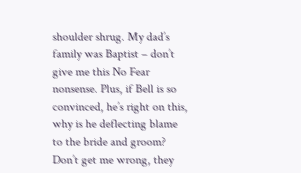shoulder shrug. My dad’s family was Baptist – don’t give me this No Fear nonsense. Plus, if Bell is so convinced, he’s right on this, why is he deflecting blame to the bride and groom? Don’t get me wrong, they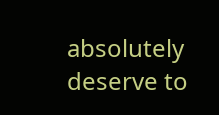absolutely deserve to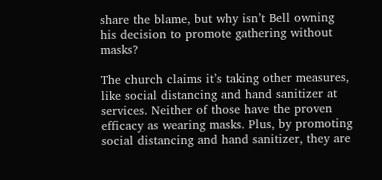share the blame, but why isn’t Bell owning his decision to promote gathering without masks?

The church claims it’s taking other measures, like social distancing and hand sanitizer at services. Neither of those have the proven efficacy as wearing masks. Plus, by promoting social distancing and hand sanitizer, they are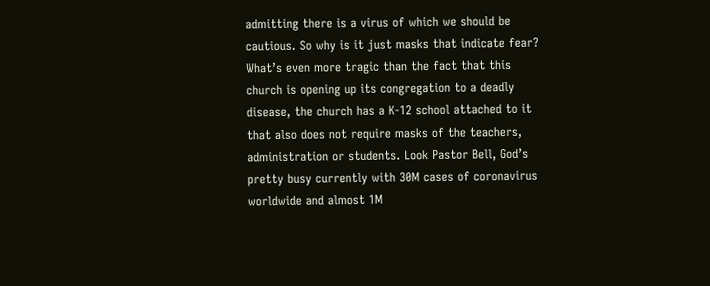admitting there is a virus of which we should be cautious. So why is it just masks that indicate fear? What’s even more tragic than the fact that this church is opening up its congregation to a deadly disease, the church has a K-12 school attached to it that also does not require masks of the teachers, administration or students. Look Pastor Bell, God’s pretty busy currently with 30M cases of coronavirus worldwide and almost 1M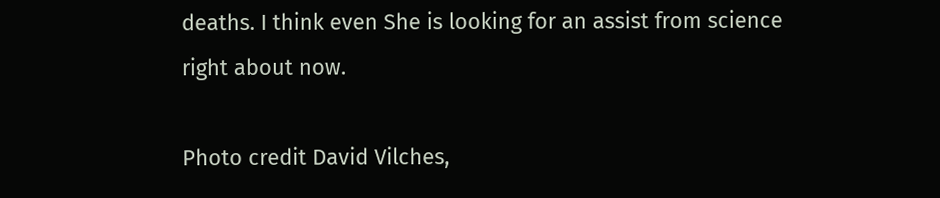deaths. I think even She is looking for an assist from science right about now.

Photo credit David Vilches,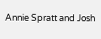Annie Spratt and Josh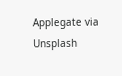Applegate via Unsplash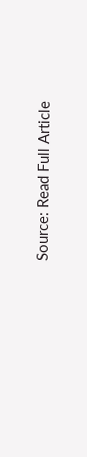Source: Read Full Article